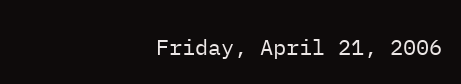Friday, April 21, 2006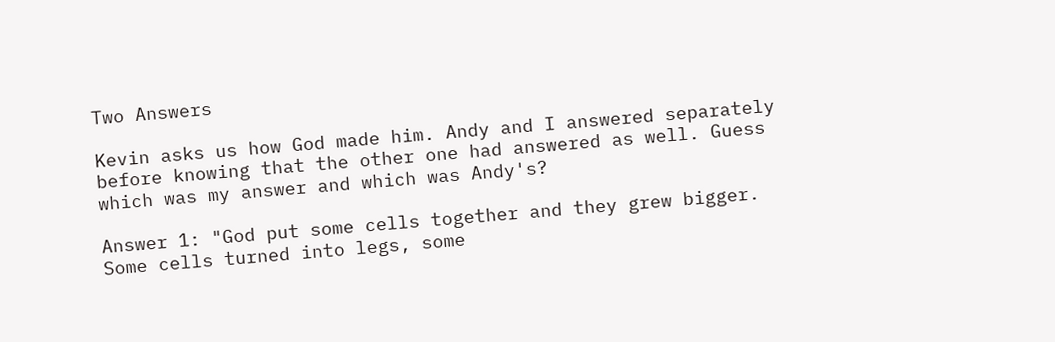Two Answers

Kevin asks us how God made him. Andy and I answered separately before knowing that the other one had answered as well. Guess which was my answer and which was Andy's?

Answer 1: "God put some cells together and they grew bigger. Some cells turned into legs, some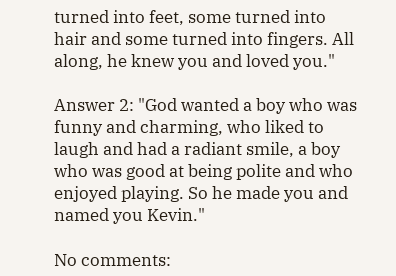turned into feet, some turned into hair and some turned into fingers. All along, he knew you and loved you."

Answer 2: "God wanted a boy who was funny and charming, who liked to laugh and had a radiant smile, a boy who was good at being polite and who enjoyed playing. So he made you and named you Kevin."

No comments: